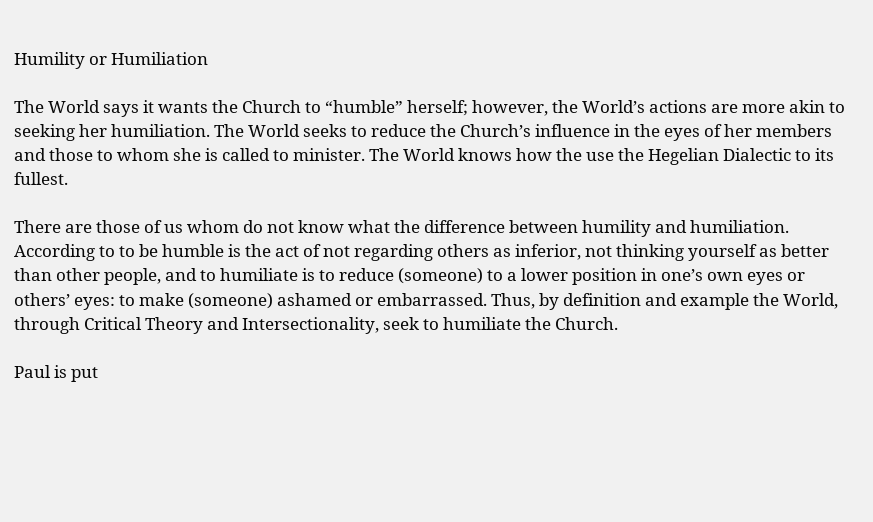Humility or Humiliation

The World says it wants the Church to “humble” herself; however, the World’s actions are more akin to seeking her humiliation. The World seeks to reduce the Church’s influence in the eyes of her members and those to whom she is called to minister. The World knows how the use the Hegelian Dialectic to its fullest.

There are those of us whom do not know what the difference between humility and humiliation. According to to be humble is the act of not regarding others as inferior, not thinking yourself as better than other people, and to humiliate is to reduce (someone) to a lower position in one’s own eyes or others’ eyes: to make (someone) ashamed or embarrassed. Thus, by definition and example the World, through Critical Theory and Intersectionality, seek to humiliate the Church.

Paul is put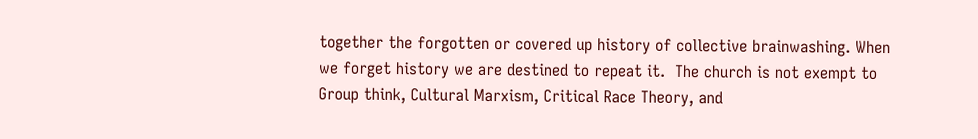together the forgotten or covered up history of collective brainwashing. When we forget history we are destined to repeat it.  The church is not exempt to Group think, Cultural Marxism, Critical Race Theory, and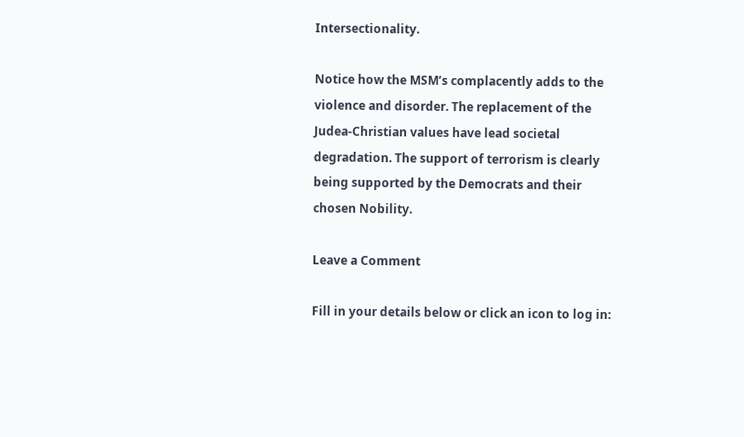Intersectionality.

Notice how the MSM’s complacently adds to the violence and disorder. The replacement of the Judea-Christian values have lead societal degradation. The support of terrorism is clearly being supported by the Democrats and their chosen Nobility.

Leave a Comment

Fill in your details below or click an icon to log in: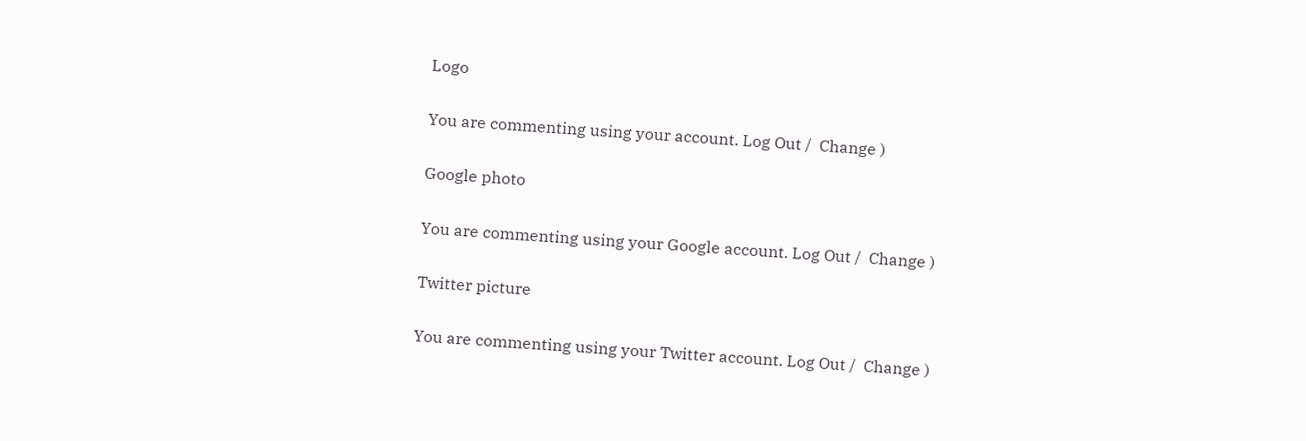Logo

You are commenting using your account. Log Out /  Change )

Google photo

You are commenting using your Google account. Log Out /  Change )

Twitter picture

You are commenting using your Twitter account. Log Out /  Change )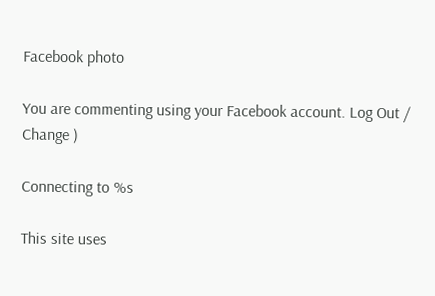Facebook photo

You are commenting using your Facebook account. Log Out /  Change )

Connecting to %s

This site uses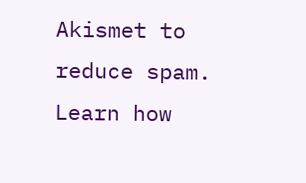Akismet to reduce spam. Learn how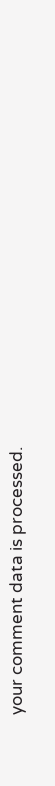your comment data is processed.